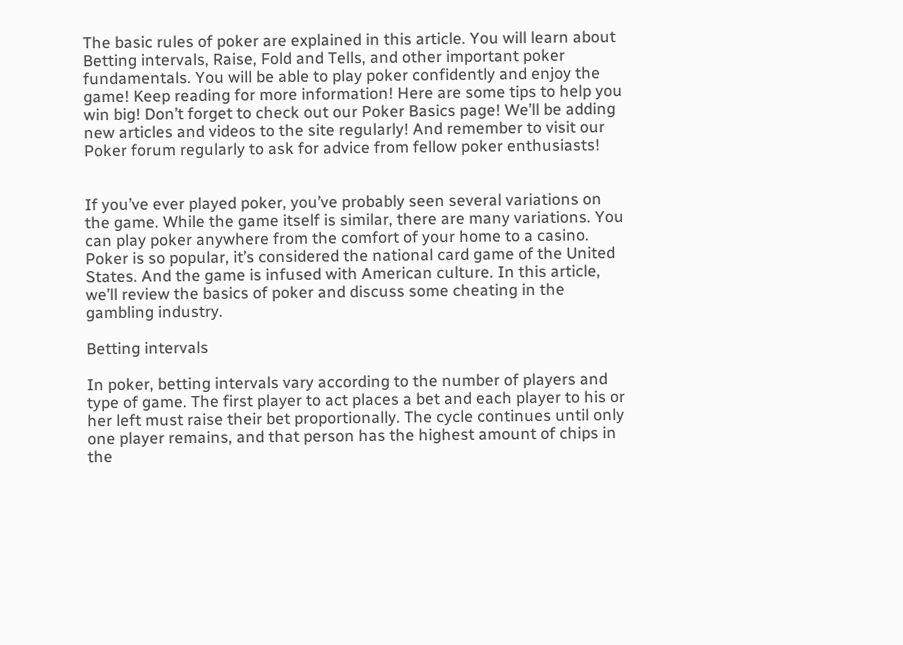The basic rules of poker are explained in this article. You will learn about Betting intervals, Raise, Fold and Tells, and other important poker fundamentals. You will be able to play poker confidently and enjoy the game! Keep reading for more information! Here are some tips to help you win big! Don’t forget to check out our Poker Basics page! We’ll be adding new articles and videos to the site regularly! And remember to visit our Poker forum regularly to ask for advice from fellow poker enthusiasts!


If you’ve ever played poker, you’ve probably seen several variations on the game. While the game itself is similar, there are many variations. You can play poker anywhere from the comfort of your home to a casino. Poker is so popular, it’s considered the national card game of the United States. And the game is infused with American culture. In this article, we’ll review the basics of poker and discuss some cheating in the gambling industry.

Betting intervals

In poker, betting intervals vary according to the number of players and type of game. The first player to act places a bet and each player to his or her left must raise their bet proportionally. The cycle continues until only one player remains, and that person has the highest amount of chips in the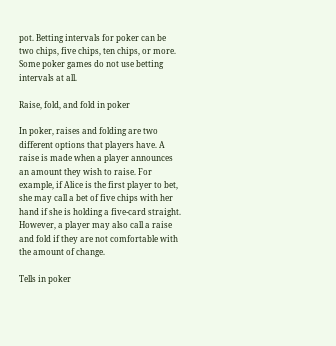pot. Betting intervals for poker can be two chips, five chips, ten chips, or more. Some poker games do not use betting intervals at all.

Raise, fold, and fold in poker

In poker, raises and folding are two different options that players have. A raise is made when a player announces an amount they wish to raise. For example, if Alice is the first player to bet, she may call a bet of five chips with her hand if she is holding a five-card straight. However, a player may also call a raise and fold if they are not comfortable with the amount of change.

Tells in poker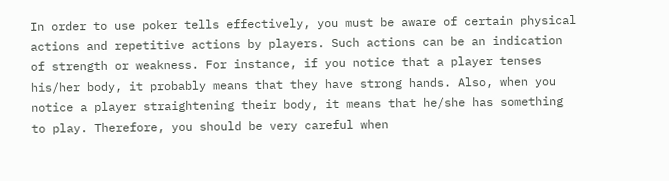In order to use poker tells effectively, you must be aware of certain physical actions and repetitive actions by players. Such actions can be an indication of strength or weakness. For instance, if you notice that a player tenses his/her body, it probably means that they have strong hands. Also, when you notice a player straightening their body, it means that he/she has something to play. Therefore, you should be very careful when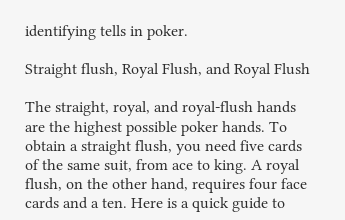identifying tells in poker.

Straight flush, Royal Flush, and Royal Flush

The straight, royal, and royal-flush hands are the highest possible poker hands. To obtain a straight flush, you need five cards of the same suit, from ace to king. A royal flush, on the other hand, requires four face cards and a ten. Here is a quick guide to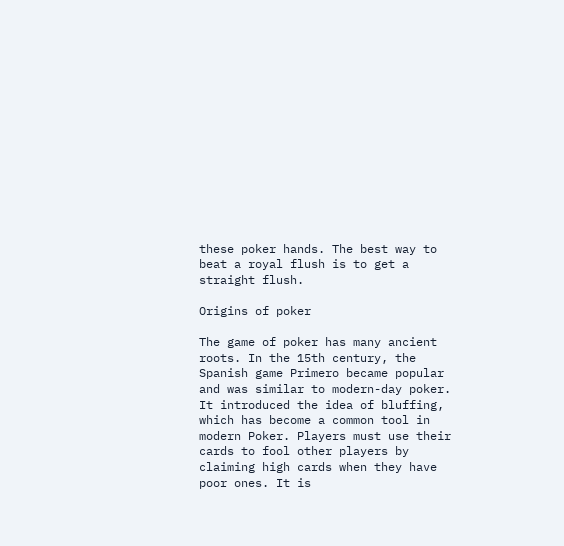these poker hands. The best way to beat a royal flush is to get a straight flush.

Origins of poker

The game of poker has many ancient roots. In the 15th century, the Spanish game Primero became popular and was similar to modern-day poker. It introduced the idea of bluffing, which has become a common tool in modern Poker. Players must use their cards to fool other players by claiming high cards when they have poor ones. It is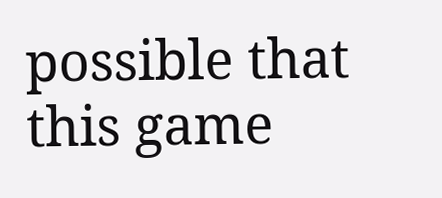possible that this game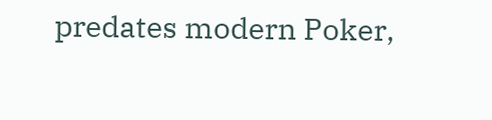predates modern Poker,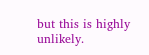but this is highly unlikely.